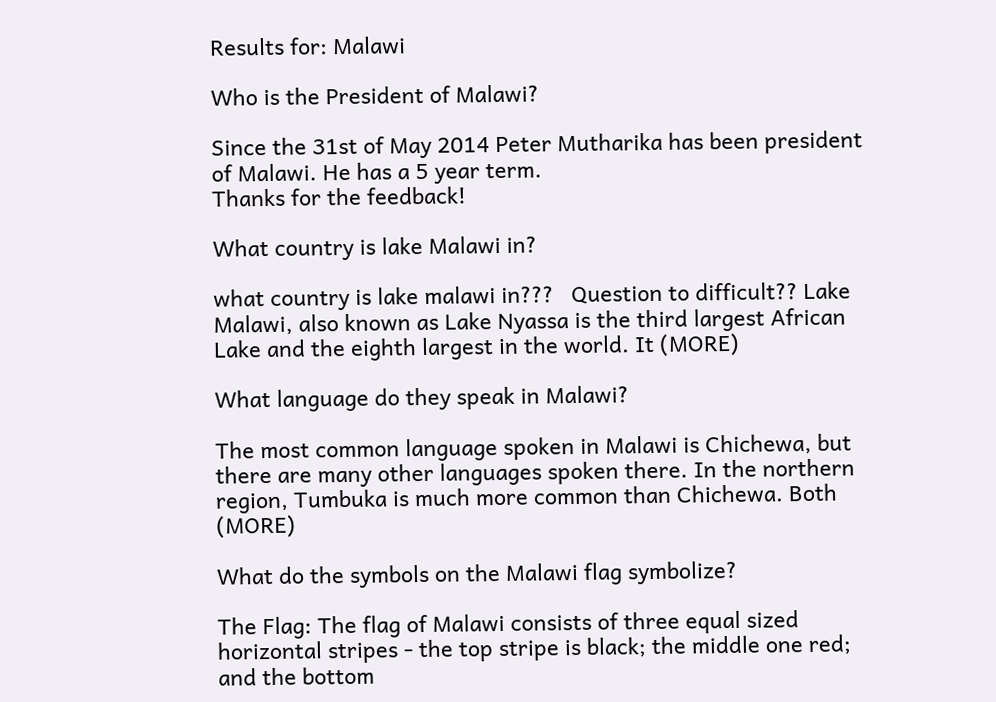Results for: Malawi

Who is the President of Malawi?

Since the 31st of May 2014 Peter Mutharika has been president of Malawi. He has a 5 year term.
Thanks for the feedback!

What country is lake Malawi in?

what country is lake malawi in???   Question to difficult?? Lake Malawi, also known as Lake Nyassa is the third largest African Lake and the eighth largest in the world. It (MORE)

What language do they speak in Malawi?

The most common language spoken in Malawi is Chichewa, but there are many other languages spoken there. In the northern region, Tumbuka is much more common than Chichewa. Both (MORE)

What do the symbols on the Malawi flag symbolize?

The Flag: The flag of Malawi consists of three equal sized horizontal stripes - the top stripe is black; the middle one red; and the bottom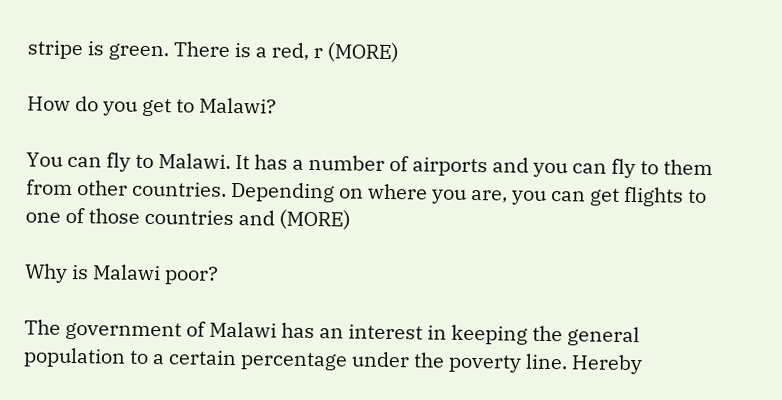stripe is green. There is a red, r (MORE)

How do you get to Malawi?

You can fly to Malawi. It has a number of airports and you can fly to them from other countries. Depending on where you are, you can get flights to one of those countries and (MORE)

Why is Malawi poor?

The government of Malawi has an interest in keeping the general population to a certain percentage under the poverty line. Hereby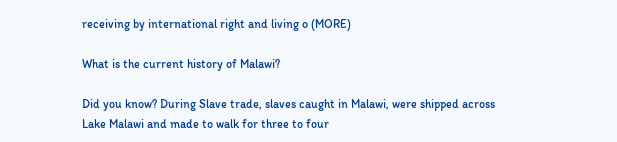receiving by international right and living o (MORE)

What is the current history of Malawi?

Did you know? During Slave trade, slaves caught in Malawi, were shipped across Lake Malawi and made to walk for three to four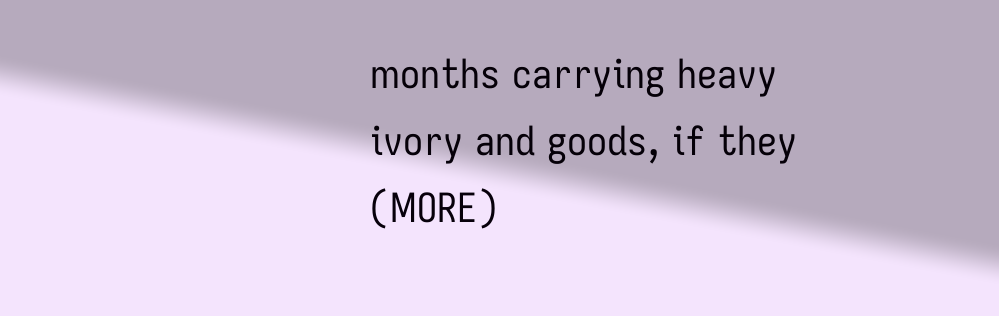months carrying heavy ivory and goods, if they (MORE)